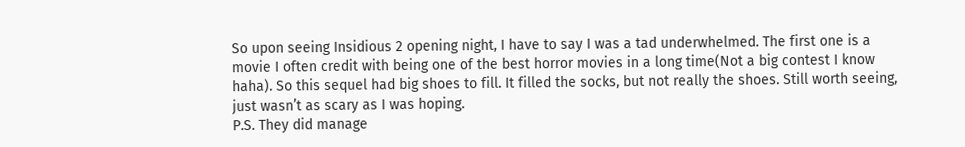So upon seeing Insidious 2 opening night, I have to say I was a tad underwhelmed. The first one is a movie I often credit with being one of the best horror movies in a long time(Not a big contest I know haha). So this sequel had big shoes to fill. It filled the socks, but not really the shoes. Still worth seeing, just wasn’t as scary as I was hoping.
P.S. They did manage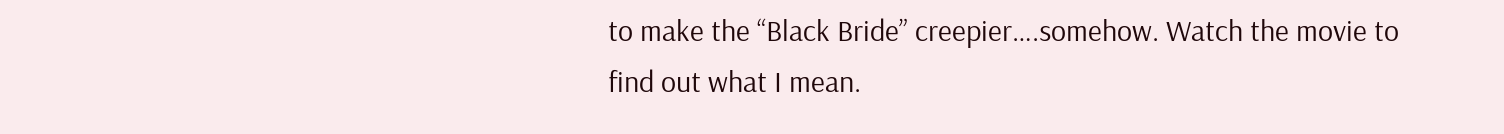to make the “Black Bride” creepier….somehow. Watch the movie to find out what I mean.